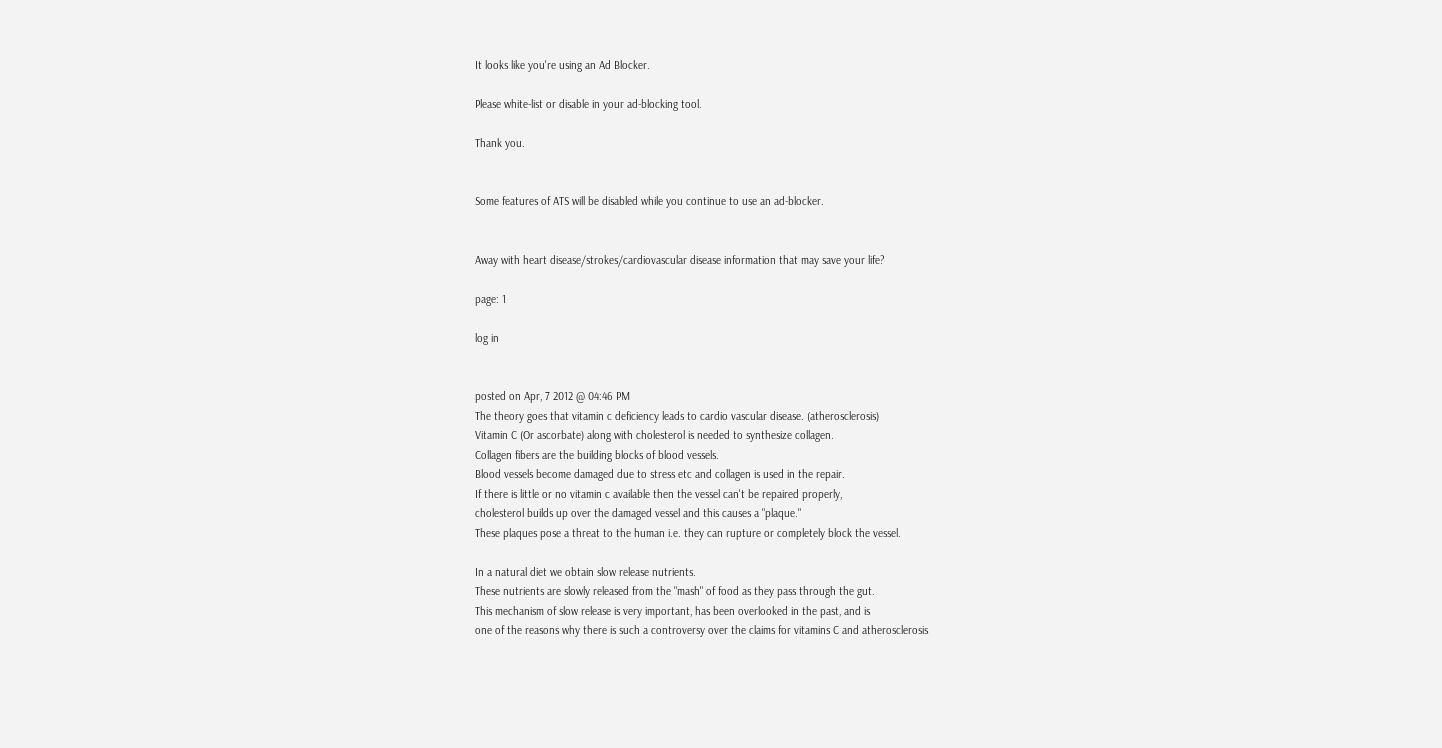It looks like you're using an Ad Blocker.

Please white-list or disable in your ad-blocking tool.

Thank you.


Some features of ATS will be disabled while you continue to use an ad-blocker.


Away with heart disease/strokes/cardiovascular disease information that may save your life?

page: 1

log in


posted on Apr, 7 2012 @ 04:46 PM
The theory goes that vitamin c deficiency leads to cardio vascular disease. (atherosclerosis)
Vitamin C (Or ascorbate) along with cholesterol is needed to synthesize collagen.
Collagen fibers are the building blocks of blood vessels.
Blood vessels become damaged due to stress etc and collagen is used in the repair.
If there is little or no vitamin c available then the vessel can't be repaired properly,
cholesterol builds up over the damaged vessel and this causes a "plaque."
These plaques pose a threat to the human i.e. they can rupture or completely block the vessel.

In a natural diet we obtain slow release nutrients.
These nutrients are slowly released from the "mash" of food as they pass through the gut.
This mechanism of slow release is very important, has been overlooked in the past, and is
one of the reasons why there is such a controversy over the claims for vitamins C and atherosclerosis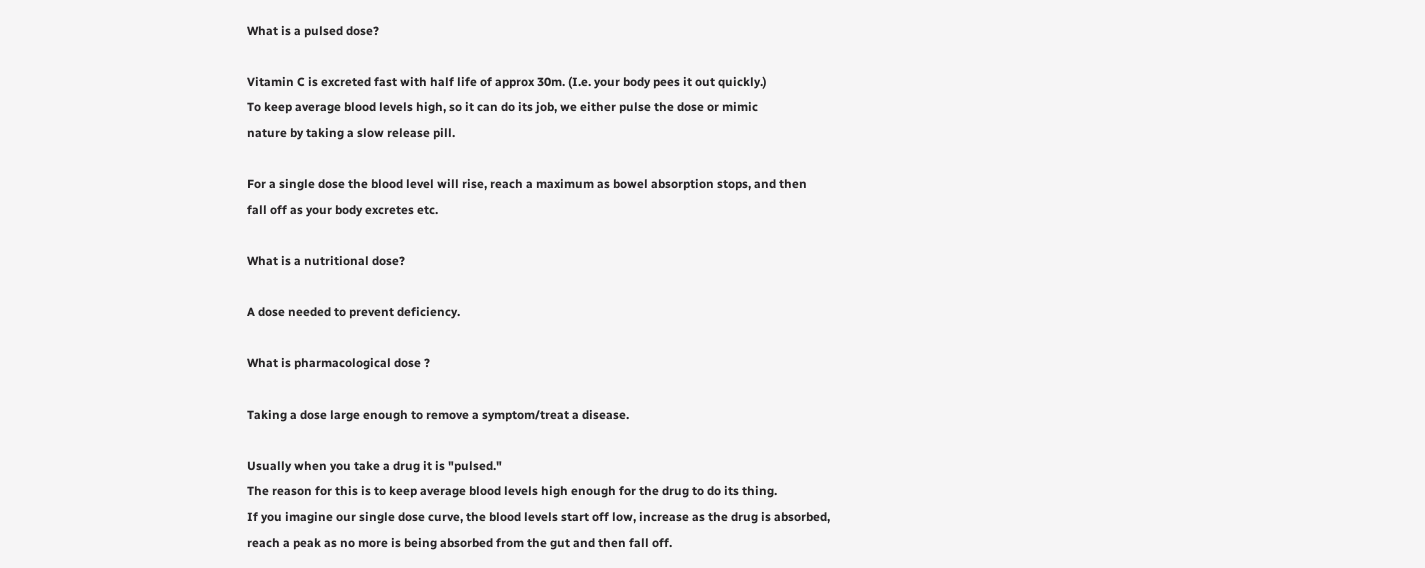What is a pulsed dose?

Vitamin C is excreted fast with half life of approx 30m. (I.e. your body pees it out quickly.)
To keep average blood levels high, so it can do its job, we either pulse the dose or mimic
nature by taking a slow release pill.

For a single dose the blood level will rise, reach a maximum as bowel absorption stops, and then
fall off as your body excretes etc.

What is a nutritional dose?

A dose needed to prevent deficiency.

What is pharmacological dose ?

Taking a dose large enough to remove a symptom/treat a disease.

Usually when you take a drug it is "pulsed."
The reason for this is to keep average blood levels high enough for the drug to do its thing.
If you imagine our single dose curve, the blood levels start off low, increase as the drug is absorbed,
reach a peak as no more is being absorbed from the gut and then fall off.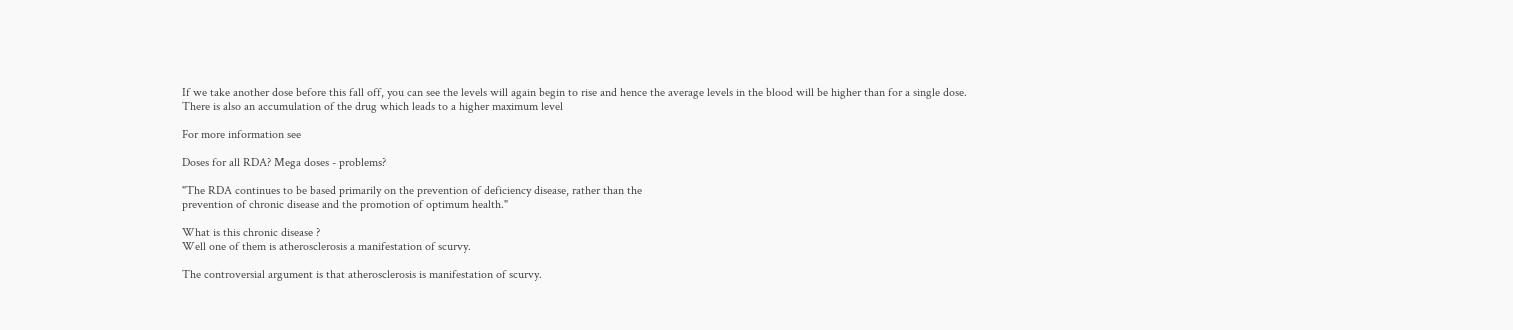If we take another dose before this fall off, you can see the levels will again begin to rise and hence the average levels in the blood will be higher than for a single dose.
There is also an accumulation of the drug which leads to a higher maximum level

For more information see

Doses for all RDA? Mega doses - problems?

"The RDA continues to be based primarily on the prevention of deficiency disease, rather than the
prevention of chronic disease and the promotion of optimum health."

What is this chronic disease ?
Well one of them is atherosclerosis a manifestation of scurvy.

The controversial argument is that atherosclerosis is manifestation of scurvy.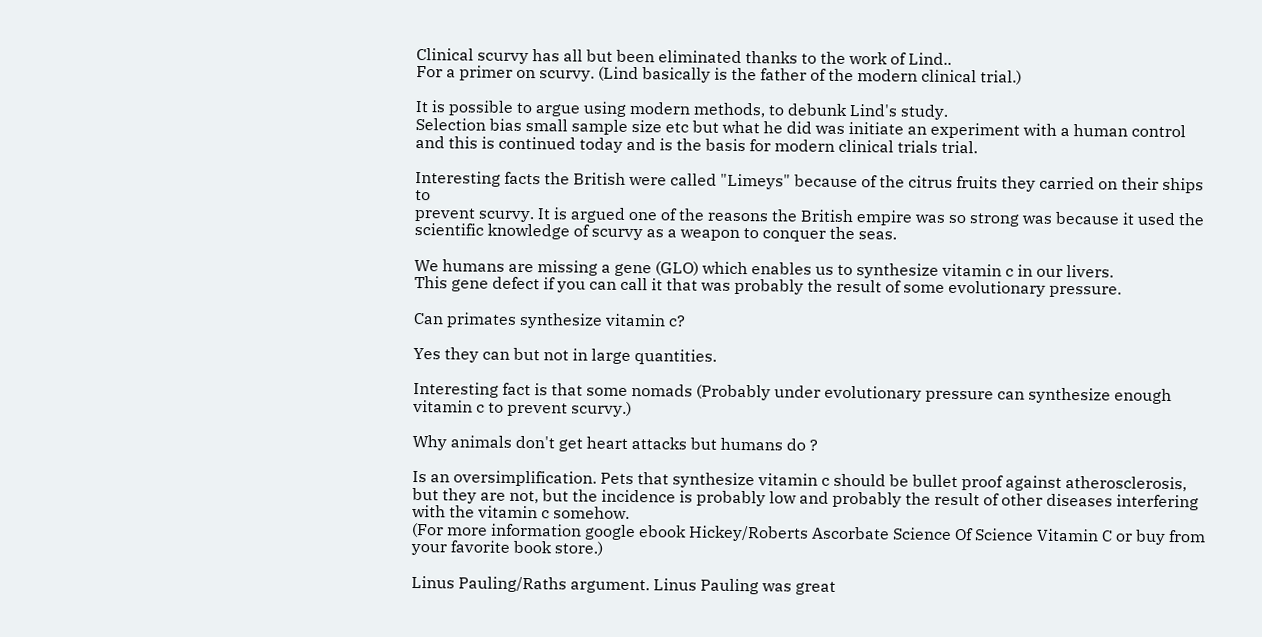Clinical scurvy has all but been eliminated thanks to the work of Lind..
For a primer on scurvy. (Lind basically is the father of the modern clinical trial.)

It is possible to argue using modern methods, to debunk Lind's study.
Selection bias small sample size etc but what he did was initiate an experiment with a human control and this is continued today and is the basis for modern clinical trials trial.

Interesting facts the British were called "Limeys" because of the citrus fruits they carried on their ships to
prevent scurvy. It is argued one of the reasons the British empire was so strong was because it used the scientific knowledge of scurvy as a weapon to conquer the seas.

We humans are missing a gene (GLO) which enables us to synthesize vitamin c in our livers.
This gene defect if you can call it that was probably the result of some evolutionary pressure.

Can primates synthesize vitamin c?

Yes they can but not in large quantities.

Interesting fact is that some nomads (Probably under evolutionary pressure can synthesize enough vitamin c to prevent scurvy.)

Why animals don't get heart attacks but humans do ?

Is an oversimplification. Pets that synthesize vitamin c should be bullet proof against atherosclerosis, but they are not, but the incidence is probably low and probably the result of other diseases interfering with the vitamin c somehow.
(For more information google ebook Hickey/Roberts Ascorbate Science Of Science Vitamin C or buy from your favorite book store.)

Linus Pauling/Raths argument. Linus Pauling was great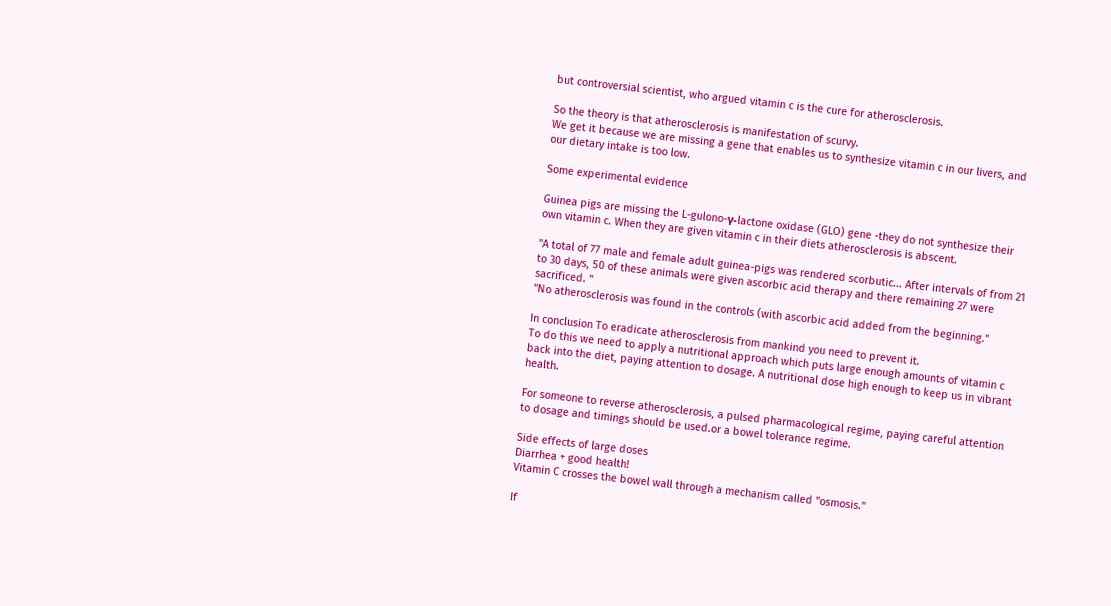but controversial scientist, who argued vitamin c is the cure for atherosclerosis.

So the theory is that atherosclerosis is manifestation of scurvy.
We get it because we are missing a gene that enables us to synthesize vitamin c in our livers, and our dietary intake is too low.

Some experimental evidence

Guinea pigs are missing the L-gulono-γ-lactone oxidase (GLO) gene -they do not synthesize their own vitamin c. When they are given vitamin c in their diets atherosclerosis is abscent.

"A total of 77 male and female adult guinea-pigs was rendered scorbutic... After intervals of from 21 to 30 days, 50 of these animals were given ascorbic acid therapy and there remaining 27 were sacrificed. "
"No atherosclerosis was found in the controls (with ascorbic acid added from the beginning."

In conclusion To eradicate atherosclerosis from mankind you need to prevent it.
To do this we need to apply a nutritional approach which puts large enough amounts of vitamin c back into the diet, paying attention to dosage. A nutritional dose high enough to keep us in vibrant health.

For someone to reverse atherosclerosis, a pulsed pharmacological regime, paying careful attention to dosage and timings should be used.or a bowel tolerance regime.

Side effects of large doses
Diarrhea + good health!
Vitamin C crosses the bowel wall through a mechanism called "osmosis."

If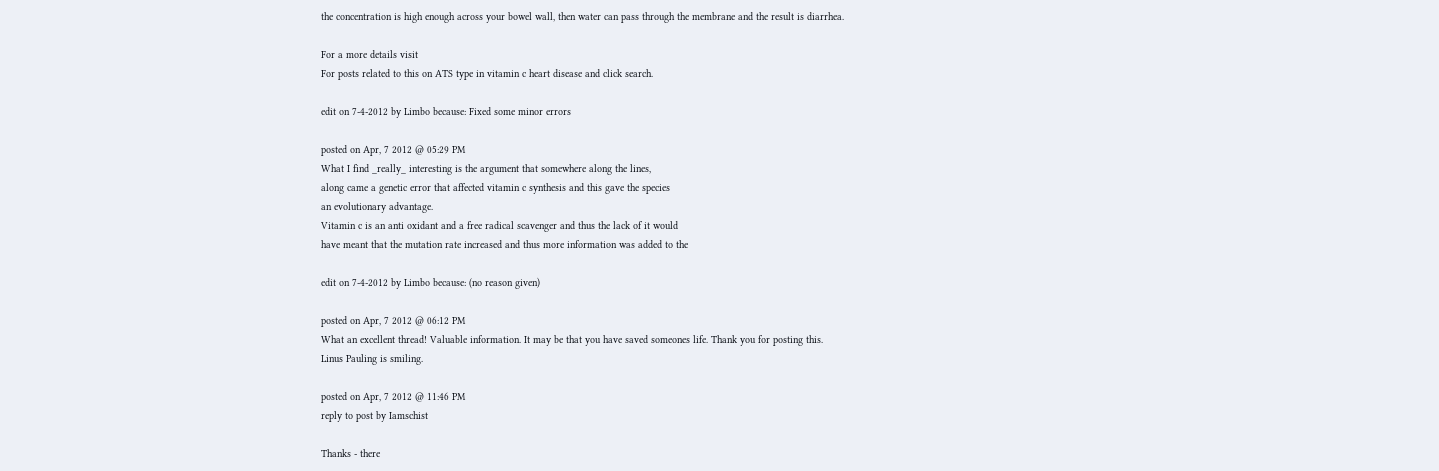the concentration is high enough across your bowel wall, then water can pass through the membrane and the result is diarrhea.

For a more details visit
For posts related to this on ATS type in vitamin c heart disease and click search.

edit on 7-4-2012 by Limbo because: Fixed some minor errors

posted on Apr, 7 2012 @ 05:29 PM
What I find _really_ interesting is the argument that somewhere along the lines,
along came a genetic error that affected vitamin c synthesis and this gave the species
an evolutionary advantage.
Vitamin c is an anti oxidant and a free radical scavenger and thus the lack of it would
have meant that the mutation rate increased and thus more information was added to the

edit on 7-4-2012 by Limbo because: (no reason given)

posted on Apr, 7 2012 @ 06:12 PM
What an excellent thread! Valuable information. It may be that you have saved someones life. Thank you for posting this.
Linus Pauling is smiling.

posted on Apr, 7 2012 @ 11:46 PM
reply to post by Iamschist

Thanks - there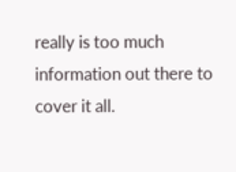really is too much information out there to cover it all.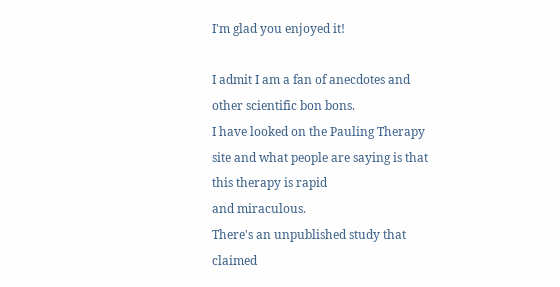I'm glad you enjoyed it!

I admit I am a fan of anecdotes and other scientific bon bons.
I have looked on the Pauling Therapy site and what people are saying is that this therapy is rapid
and miraculous.
There's an unpublished study that claimed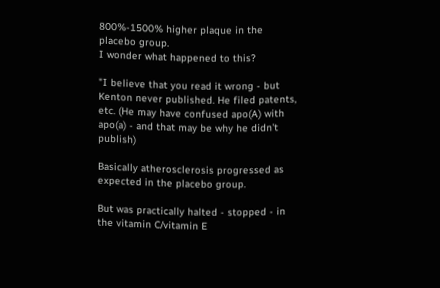800%-1500% higher plaque in the placebo group.
I wonder what happened to this?

"I believe that you read it wrong - but Kenton never published. He filed patents, etc. (He may have confused apo(A) with apo(a) - and that may be why he didn't publish)

Basically atherosclerosis progressed as expected in the placebo group.

But was practically halted - stopped - in the vitamin C/vitamin E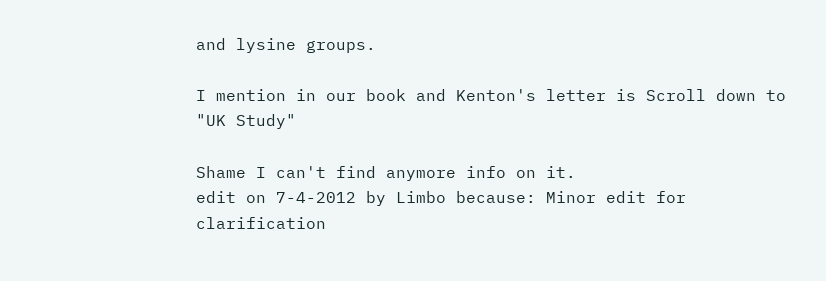and lysine groups.

I mention in our book and Kenton's letter is Scroll down to "UK Study"

Shame I can't find anymore info on it.
edit on 7-4-2012 by Limbo because: Minor edit for clarification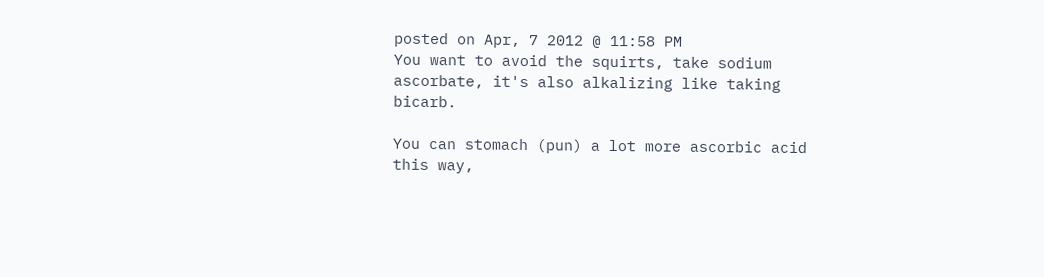posted on Apr, 7 2012 @ 11:58 PM
You want to avoid the squirts, take sodium ascorbate, it's also alkalizing like taking bicarb.

You can stomach (pun) a lot more ascorbic acid this way,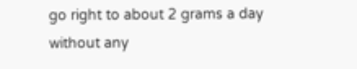go right to about 2 grams a day without any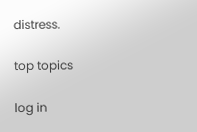distress.

top topics

log in